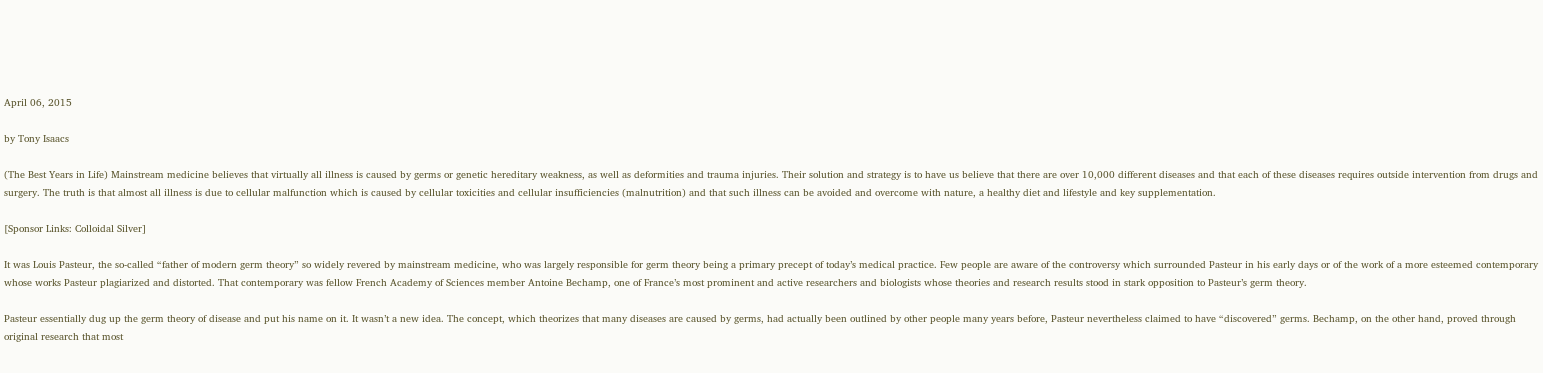April 06, 2015

by Tony Isaacs

(The Best Years in Life) Mainstream medicine believes that virtually all illness is caused by germs or genetic hereditary weakness, as well as deformities and trauma injuries. Their solution and strategy is to have us believe that there are over 10,000 different diseases and that each of these diseases requires outside intervention from drugs and surgery. The truth is that almost all illness is due to cellular malfunction which is caused by cellular toxicities and cellular insufficiencies (malnutrition) and that such illness can be avoided and overcome with nature, a healthy diet and lifestyle and key supplementation.

[Sponsor Links: Colloidal Silver]

It was Louis Pasteur, the so-called “father of modern germ theory” so widely revered by mainstream medicine, who was largely responsible for germ theory being a primary precept of today’s medical practice. Few people are aware of the controversy which surrounded Pasteur in his early days or of the work of a more esteemed contemporary whose works Pasteur plagiarized and distorted. That contemporary was fellow French Academy of Sciences member Antoine Bechamp, one of France’s most prominent and active researchers and biologists whose theories and research results stood in stark opposition to Pasteur’s germ theory.

Pasteur essentially dug up the germ theory of disease and put his name on it. It wasn’t a new idea. The concept, which theorizes that many diseases are caused by germs, had actually been outlined by other people many years before, Pasteur nevertheless claimed to have “discovered” germs. Bechamp, on the other hand, proved through original research that most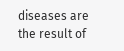diseases are the result of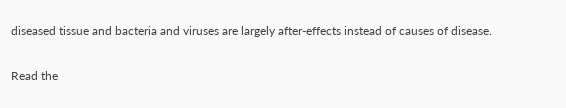diseased tissue and bacteria and viruses are largely after-effects instead of causes of disease.

Read the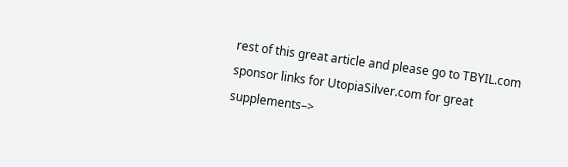rest of this great article and please go to TBYIL.com sponsor links for UtopiaSilver.com for great supplements–>